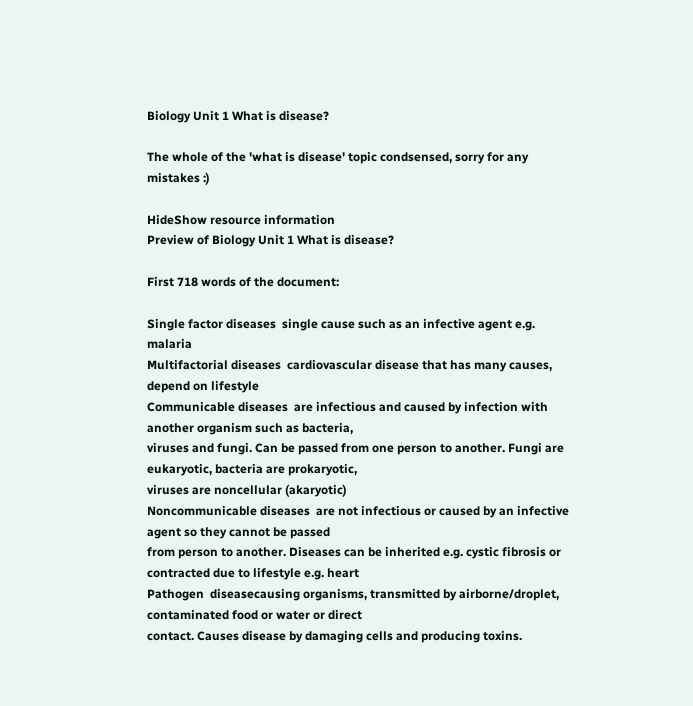Biology Unit 1 What is disease?

The whole of the 'what is disease' topic condsensed, sorry for any mistakes :)

HideShow resource information
Preview of Biology Unit 1 What is disease?

First 718 words of the document:

Single factor diseases  single cause such as an infective agent e.g. malaria
Multifactorial diseases  cardiovascular disease that has many causes, depend on lifestyle
Communicable diseases  are infectious and caused by infection with another organism such as bacteria,
viruses and fungi. Can be passed from one person to another. Fungi are eukaryotic, bacteria are prokaryotic,
viruses are noncellular (akaryotic)
Noncommunicable diseases  are not infectious or caused by an infective agent so they cannot be passed
from person to another. Diseases can be inherited e.g. cystic fibrosis or contracted due to lifestyle e.g. heart
Pathogen  diseasecausing organisms, transmitted by airborne/droplet, contaminated food or water or direct
contact. Causes disease by damaging cells and producing toxins.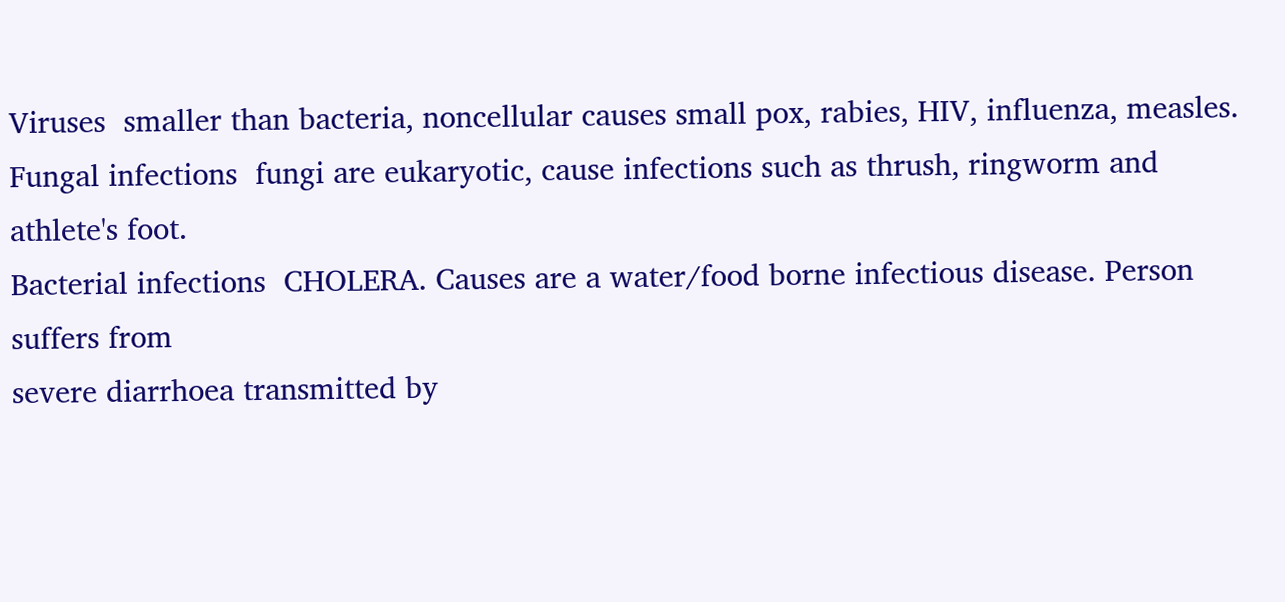Viruses  smaller than bacteria, noncellular causes small pox, rabies, HIV, influenza, measles.
Fungal infections  fungi are eukaryotic, cause infections such as thrush, ringworm and athlete's foot.
Bacterial infections  CHOLERA. Causes are a water/food borne infectious disease. Person suffers from
severe diarrhoea transmitted by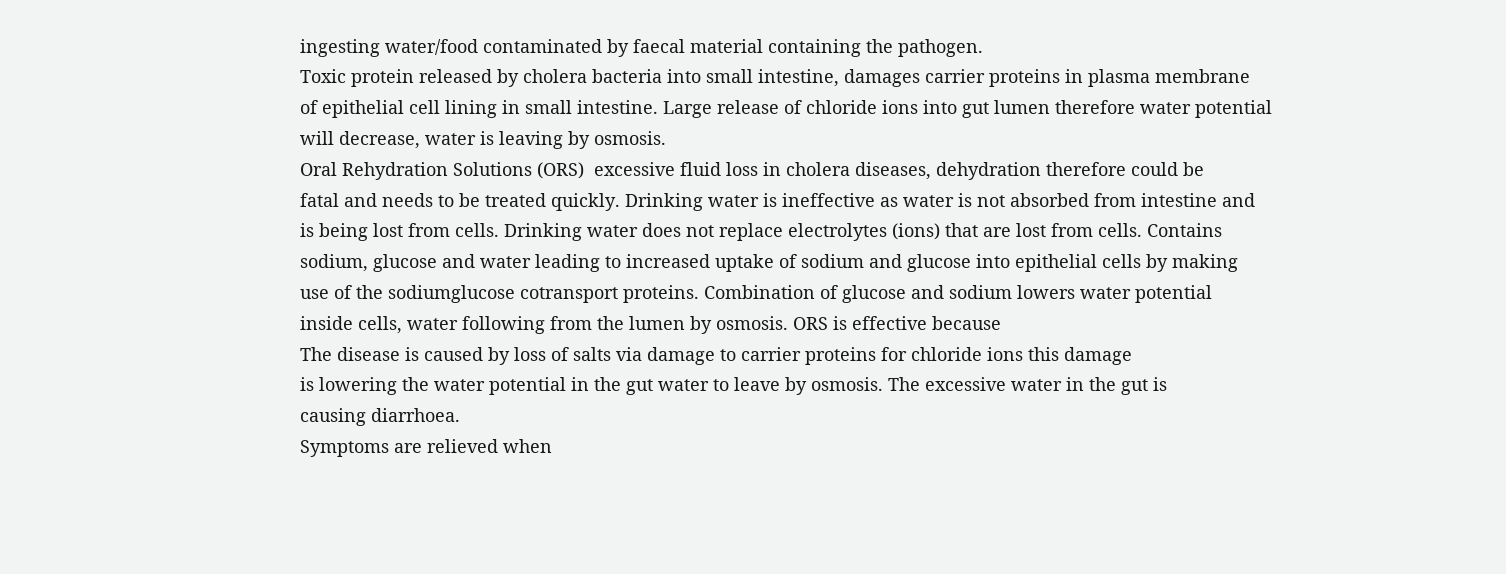ingesting water/food contaminated by faecal material containing the pathogen.
Toxic protein released by cholera bacteria into small intestine, damages carrier proteins in plasma membrane
of epithelial cell lining in small intestine. Large release of chloride ions into gut lumen therefore water potential
will decrease, water is leaving by osmosis.
Oral Rehydration Solutions (ORS)  excessive fluid loss in cholera diseases, dehydration therefore could be
fatal and needs to be treated quickly. Drinking water is ineffective as water is not absorbed from intestine and
is being lost from cells. Drinking water does not replace electrolytes (ions) that are lost from cells. Contains
sodium, glucose and water leading to increased uptake of sodium and glucose into epithelial cells by making
use of the sodiumglucose cotransport proteins. Combination of glucose and sodium lowers water potential
inside cells, water following from the lumen by osmosis. ORS is effective because
The disease is caused by loss of salts via damage to carrier proteins for chloride ions this damage
is lowering the water potential in the gut water to leave by osmosis. The excessive water in the gut is
causing diarrhoea.
Symptoms are relieved when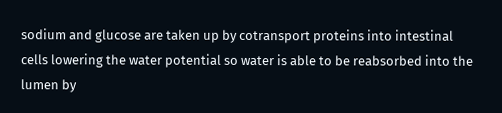sodium and glucose are taken up by cotransport proteins into intestinal
cells lowering the water potential so water is able to be reabsorbed into the lumen by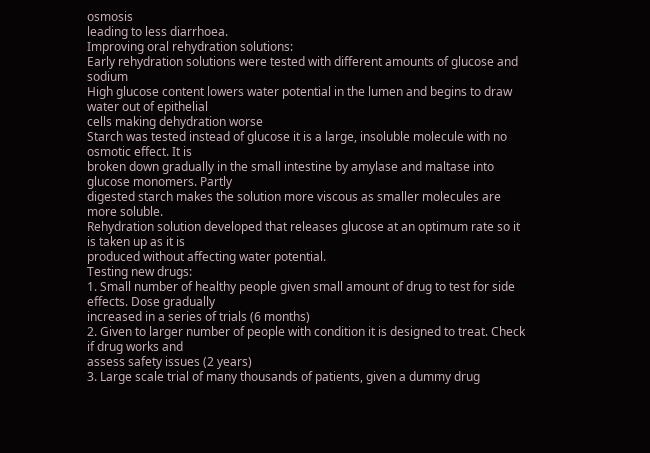osmosis
leading to less diarrhoea.
Improving oral rehydration solutions:
Early rehydration solutions were tested with different amounts of glucose and sodium
High glucose content lowers water potential in the lumen and begins to draw water out of epithelial
cells making dehydration worse
Starch was tested instead of glucose it is a large, insoluble molecule with no osmotic effect. It is
broken down gradually in the small intestine by amylase and maltase into glucose monomers. Partly
digested starch makes the solution more viscous as smaller molecules are more soluble.
Rehydration solution developed that releases glucose at an optimum rate so it is taken up as it is
produced without affecting water potential.
Testing new drugs:
1. Small number of healthy people given small amount of drug to test for side effects. Dose gradually
increased in a series of trials (6 months)
2. Given to larger number of people with condition it is designed to treat. Check if drug works and
assess safety issues (2 years)
3. Large scale trial of many thousands of patients, given a dummy drug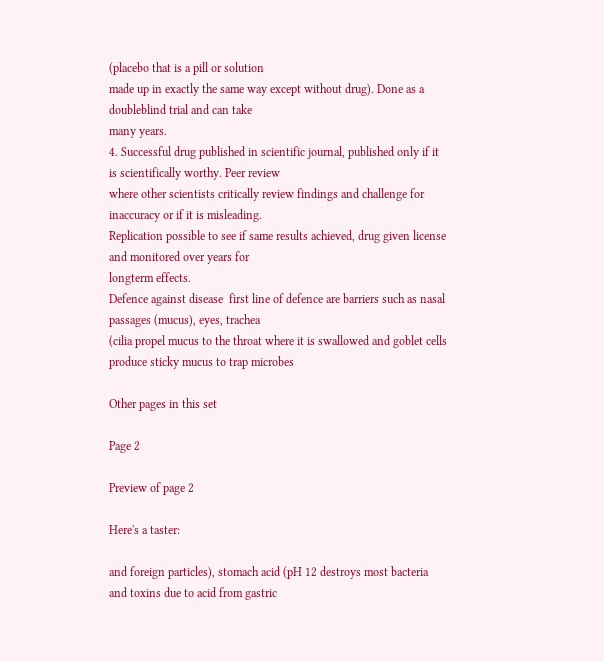(placebo that is a pill or solution
made up in exactly the same way except without drug). Done as a doubleblind trial and can take
many years.
4. Successful drug published in scientific journal, published only if it is scientifically worthy. Peer review
where other scientists critically review findings and challenge for inaccuracy or if it is misleading.
Replication possible to see if same results achieved, drug given license and monitored over years for
longterm effects.
Defence against disease  first line of defence are barriers such as nasal passages (mucus), eyes, trachea
(cilia propel mucus to the throat where it is swallowed and goblet cells produce sticky mucus to trap microbes

Other pages in this set

Page 2

Preview of page 2

Here's a taster:

and foreign particles), stomach acid (pH 12 destroys most bacteria and toxins due to acid from gastric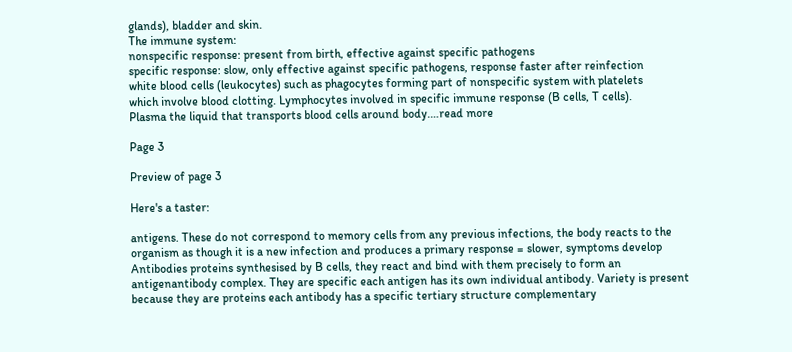glands), bladder and skin.
The immune system:
nonspecific response: present from birth, effective against specific pathogens
specific response: slow, only effective against specific pathogens, response faster after reinfection
white blood cells (leukocytes) such as phagocytes forming part of nonspecific system with platelets
which involve blood clotting. Lymphocytes involved in specific immune response (B cells, T cells).
Plasma the liquid that transports blood cells around body.…read more

Page 3

Preview of page 3

Here's a taster:

antigens. These do not correspond to memory cells from any previous infections, the body reacts to the
organism as though it is a new infection and produces a primary response = slower, symptoms develop
Antibodies proteins synthesised by B cells, they react and bind with them precisely to form an
antigenantibody complex. They are specific each antigen has its own individual antibody. Variety is present
because they are proteins each antibody has a specific tertiary structure complementary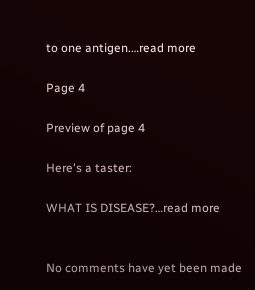to one antigen.…read more

Page 4

Preview of page 4

Here's a taster:

WHAT IS DISEASE?…read more


No comments have yet been made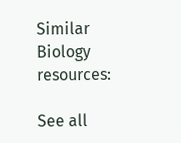Similar Biology resources:

See all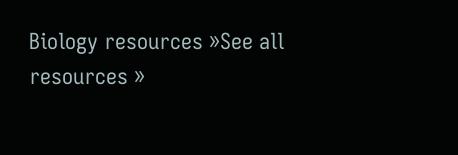Biology resources »See all resources »